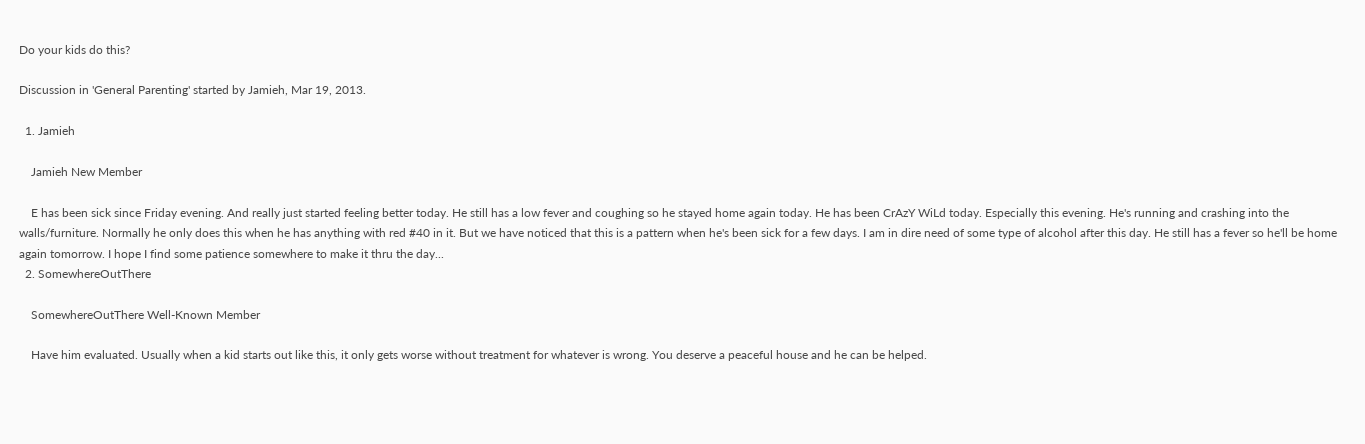Do your kids do this?

Discussion in 'General Parenting' started by Jamieh, Mar 19, 2013.

  1. Jamieh

    Jamieh New Member

    E has been sick since Friday evening. And really just started feeling better today. He still has a low fever and coughing so he stayed home again today. He has been CrAzY WiLd today. Especially this evening. He's running and crashing into the walls/furniture. Normally he only does this when he has anything with red #40 in it. But we have noticed that this is a pattern when he's been sick for a few days. I am in dire need of some type of alcohol after this day. He still has a fever so he'll be home again tomorrow. I hope I find some patience somewhere to make it thru the day...
  2. SomewhereOutThere

    SomewhereOutThere Well-Known Member

    Have him evaluated. Usually when a kid starts out like this, it only gets worse without treatment for whatever is wrong. You deserve a peaceful house and he can be helped.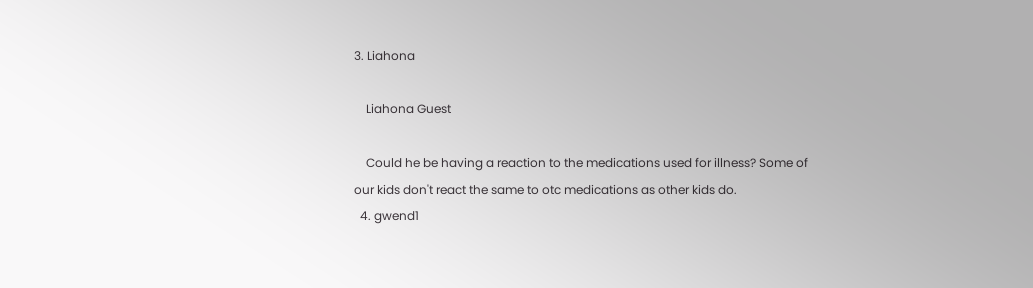3. Liahona

    Liahona Guest

    Could he be having a reaction to the medications used for illness? Some of our kids don't react the same to otc medications as other kids do.
  4. gwend1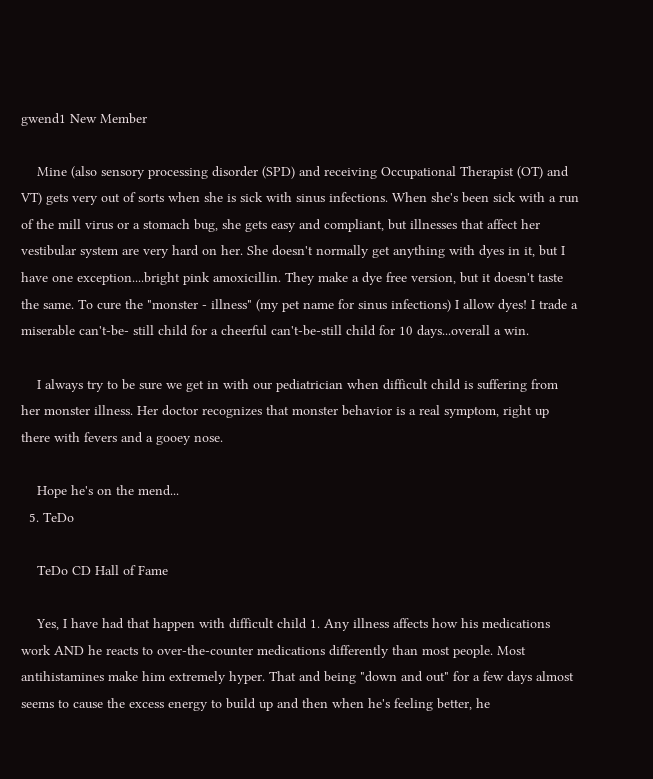gwend1 New Member

    Mine (also sensory processing disorder (SPD) and receiving Occupational Therapist (OT) and VT) gets very out of sorts when she is sick with sinus infections. When she's been sick with a run of the mill virus or a stomach bug, she gets easy and compliant, but illnesses that affect her vestibular system are very hard on her. She doesn't normally get anything with dyes in it, but I have one exception....bright pink amoxicillin. They make a dye free version, but it doesn't taste the same. To cure the "monster - illness" (my pet name for sinus infections) I allow dyes! I trade a miserable can't-be- still child for a cheerful can't-be-still child for 10 days...overall a win.

    I always try to be sure we get in with our pediatrician when difficult child is suffering from her monster illness. Her doctor recognizes that monster behavior is a real symptom, right up there with fevers and a gooey nose.

    Hope he's on the mend...
  5. TeDo

    TeDo CD Hall of Fame

    Yes, I have had that happen with difficult child 1. Any illness affects how his medications work AND he reacts to over-the-counter medications differently than most people. Most antihistamines make him extremely hyper. That and being "down and out" for a few days almost seems to cause the excess energy to build up and then when he's feeling better, he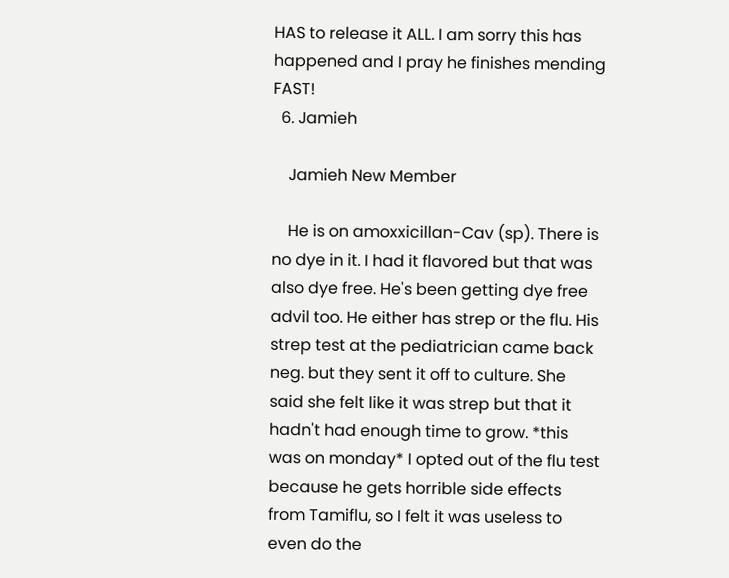HAS to release it ALL. I am sorry this has happened and I pray he finishes mending FAST!
  6. Jamieh

    Jamieh New Member

    He is on amoxxicillan-Cav (sp). There is no dye in it. I had it flavored but that was also dye free. He's been getting dye free advil too. He either has strep or the flu. His strep test at the pediatrician came back neg. but they sent it off to culture. She said she felt like it was strep but that it hadn't had enough time to grow. *this was on monday* I opted out of the flu test because he gets horrible side effects from Tamiflu, so I felt it was useless to even do the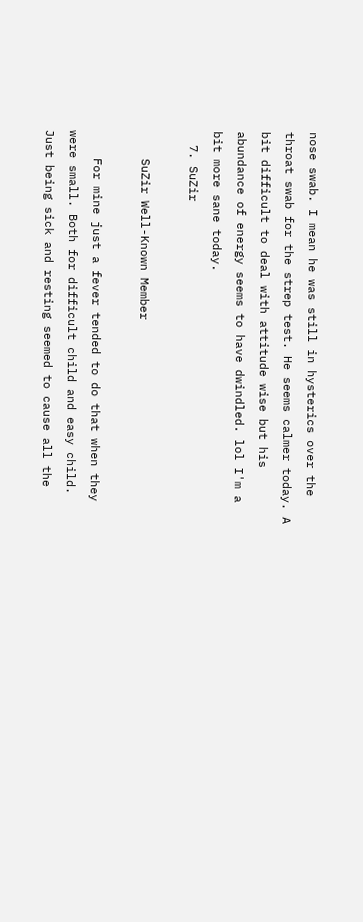nose swab. I mean he was still in hysterics over the throat swab for the strep test. He seems calmer today. A bit difficult to deal with attitude wise but his abundance of energy seems to have dwindled. lol I'm a bit more sane today.
  7. SuZir

    SuZir Well-Known Member

    For mine just a fever tended to do that when they were small. Both for difficult child and easy child. Just being sick and resting seemed to cause all the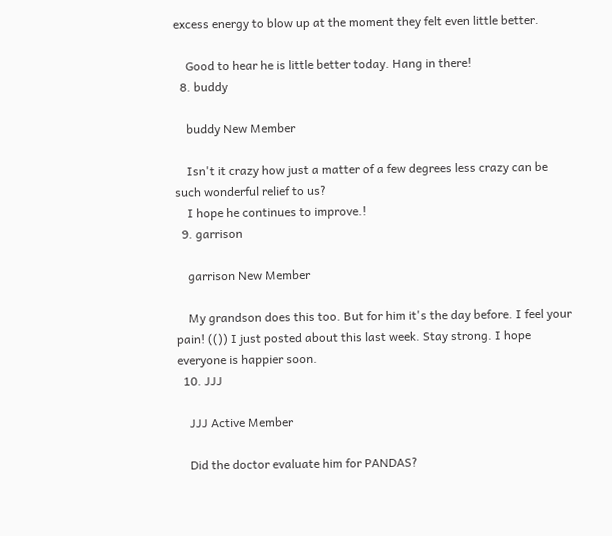excess energy to blow up at the moment they felt even little better.

    Good to hear he is little better today. Hang in there!
  8. buddy

    buddy New Member

    Isn't it crazy how just a matter of a few degrees less crazy can be such wonderful relief to us?
    I hope he continues to improve.!
  9. garrison

    garrison New Member

    My grandson does this too. But for him it's the day before. I feel your pain! (()) I just posted about this last week. Stay strong. I hope everyone is happier soon.
  10. JJJ

    JJJ Active Member

    Did the doctor evaluate him for PANDAS?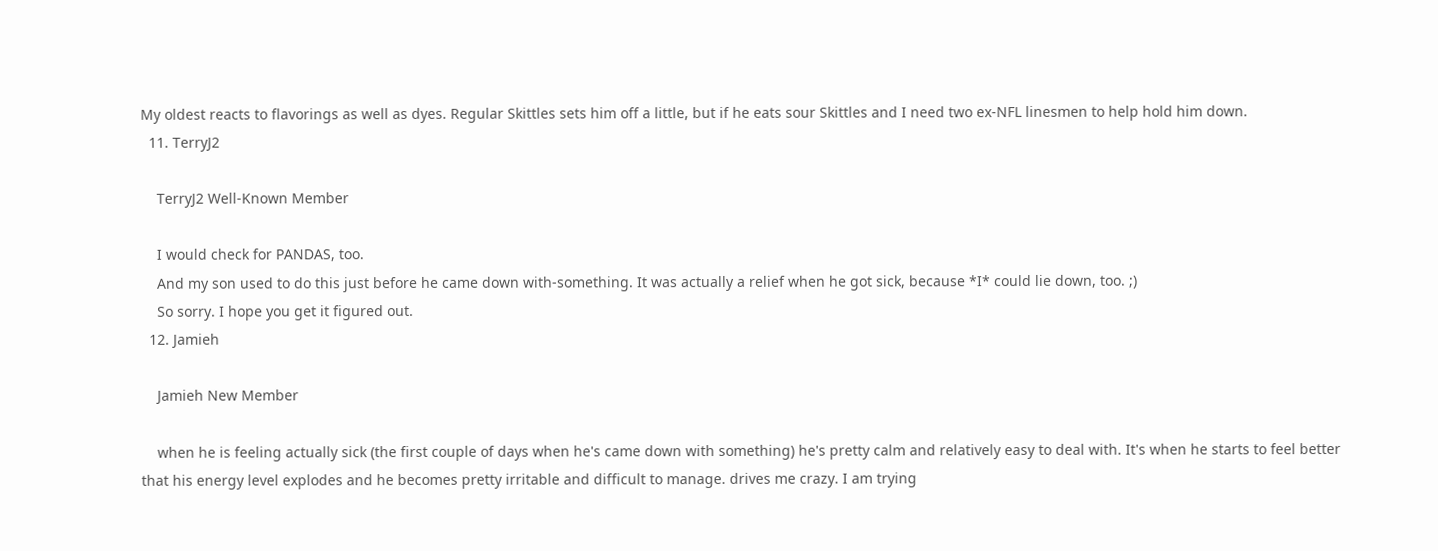My oldest reacts to flavorings as well as dyes. Regular Skittles sets him off a little, but if he eats sour Skittles and I need two ex-NFL linesmen to help hold him down.
  11. TerryJ2

    TerryJ2 Well-Known Member

    I would check for PANDAS, too.
    And my son used to do this just before he came down with-something. It was actually a relief when he got sick, because *I* could lie down, too. ;)
    So sorry. I hope you get it figured out.
  12. Jamieh

    Jamieh New Member

    when he is feeling actually sick (the first couple of days when he's came down with something) he's pretty calm and relatively easy to deal with. It's when he starts to feel better that his energy level explodes and he becomes pretty irritable and difficult to manage. drives me crazy. I am trying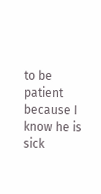to be patient because I know he is sick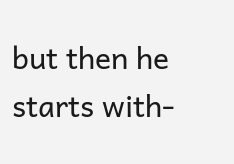but then he starts with-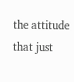the attitude that just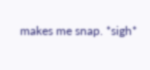makes me snap. *sigh*